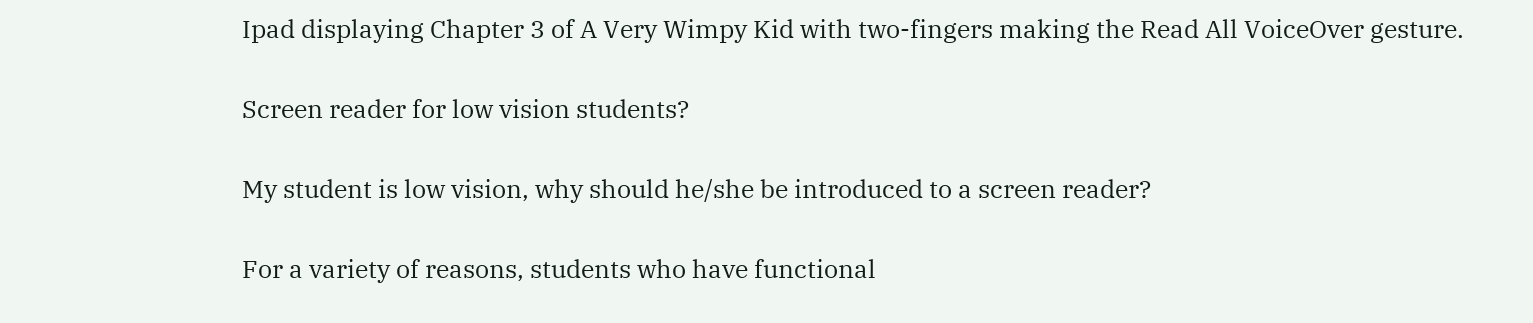Ipad displaying Chapter 3 of A Very Wimpy Kid with two-fingers making the Read All VoiceOver gesture.

Screen reader for low vision students?

My student is low vision, why should he/she be introduced to a screen reader?

For a variety of reasons, students who have functional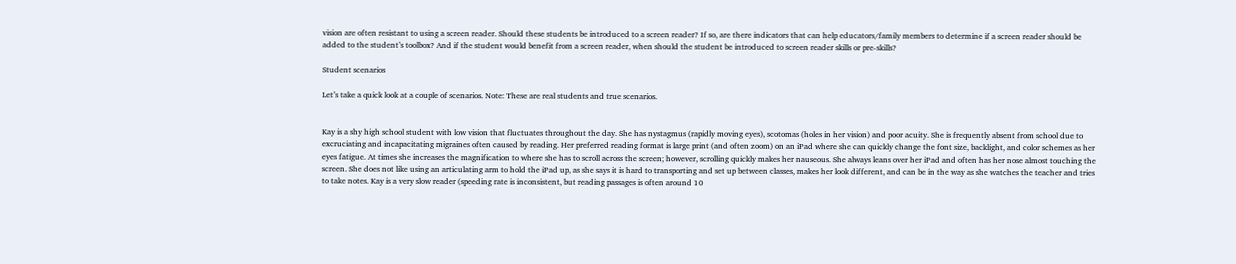vision are often resistant to using a screen reader. Should these students be introduced to a screen reader? If so, are there indicators that can help educators/family members to determine if a screen reader should be added to the student’s toolbox? And if the student would benefit from a screen reader, when should the student be introduced to screen reader skills or pre-skills?

Student scenarios

Let’s take a quick look at a couple of scenarios. Note: These are real students and true scenarios.


Kay is a shy high school student with low vision that fluctuates throughout the day. She has nystagmus (rapidly moving eyes), scotomas (holes in her vision) and poor acuity. She is frequently absent from school due to excruciating and incapacitating migraines often caused by reading. Her preferred reading format is large print (and often zoom) on an iPad where she can quickly change the font size, backlight, and color schemes as her eyes fatigue. At times she increases the magnification to where she has to scroll across the screen; however, scrolling quickly makes her nauseous. She always leans over her iPad and often has her nose almost touching the screen. She does not like using an articulating arm to hold the iPad up, as she says it is hard to transporting and set up between classes, makes her look different, and can be in the way as she watches the teacher and tries to take notes. Kay is a very slow reader (speeding rate is inconsistent, but reading passages is often around 10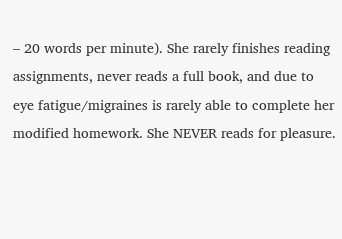– 20 words per minute). She rarely finishes reading assignments, never reads a full book, and due to eye fatigue/migraines is rarely able to complete her modified homework. She NEVER reads for pleasure.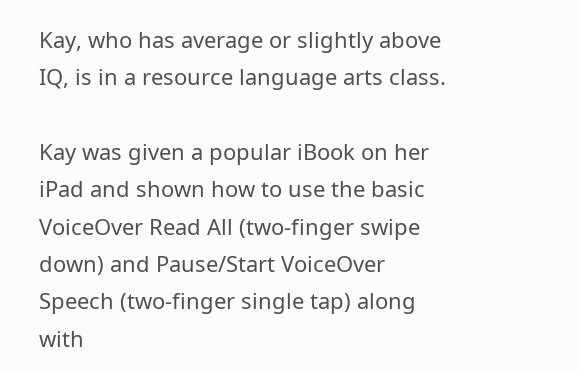Kay, who has average or slightly above IQ, is in a resource language arts class.

Kay was given a popular iBook on her iPad and shown how to use the basic VoiceOver Read All (two-finger swipe down) and Pause/Start VoiceOver Speech (two-finger single tap) along with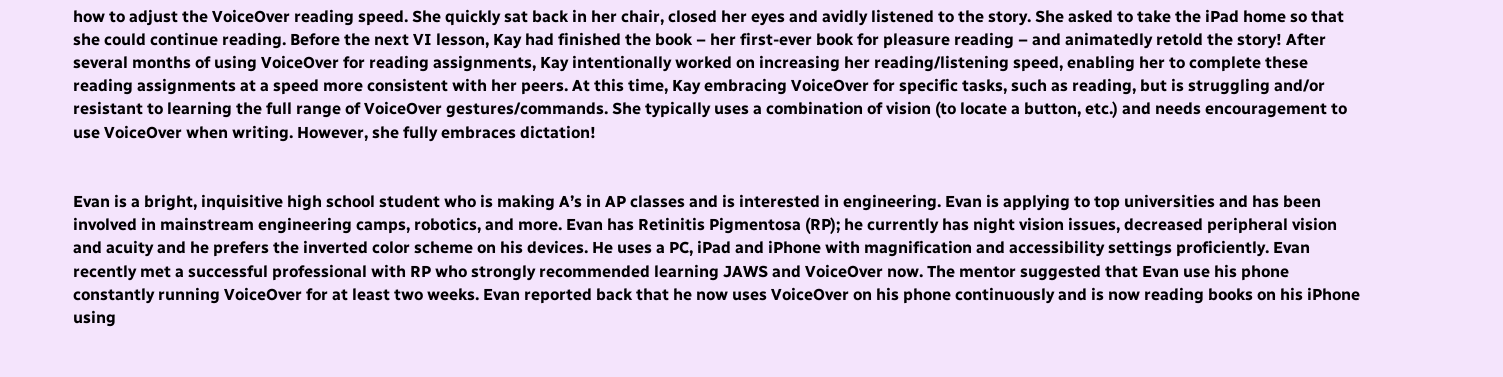how to adjust the VoiceOver reading speed. She quickly sat back in her chair, closed her eyes and avidly listened to the story. She asked to take the iPad home so that she could continue reading. Before the next VI lesson, Kay had finished the book – her first-ever book for pleasure reading – and animatedly retold the story! After several months of using VoiceOver for reading assignments, Kay intentionally worked on increasing her reading/listening speed, enabling her to complete these reading assignments at a speed more consistent with her peers. At this time, Kay embracing VoiceOver for specific tasks, such as reading, but is struggling and/or resistant to learning the full range of VoiceOver gestures/commands. She typically uses a combination of vision (to locate a button, etc.) and needs encouragement to use VoiceOver when writing. However, she fully embraces dictation!


Evan is a bright, inquisitive high school student who is making A’s in AP classes and is interested in engineering. Evan is applying to top universities and has been involved in mainstream engineering camps, robotics, and more. Evan has Retinitis Pigmentosa (RP); he currently has night vision issues, decreased peripheral vision and acuity and he prefers the inverted color scheme on his devices. He uses a PC, iPad and iPhone with magnification and accessibility settings proficiently. Evan recently met a successful professional with RP who strongly recommended learning JAWS and VoiceOver now. The mentor suggested that Evan use his phone constantly running VoiceOver for at least two weeks. Evan reported back that he now uses VoiceOver on his phone continuously and is now reading books on his iPhone using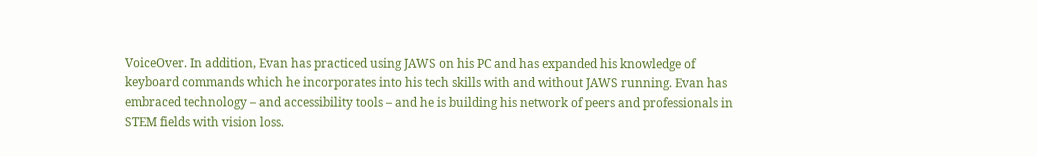VoiceOver. In addition, Evan has practiced using JAWS on his PC and has expanded his knowledge of keyboard commands which he incorporates into his tech skills with and without JAWS running. Evan has embraced technology – and accessibility tools – and he is building his network of peers and professionals in STEM fields with vision loss.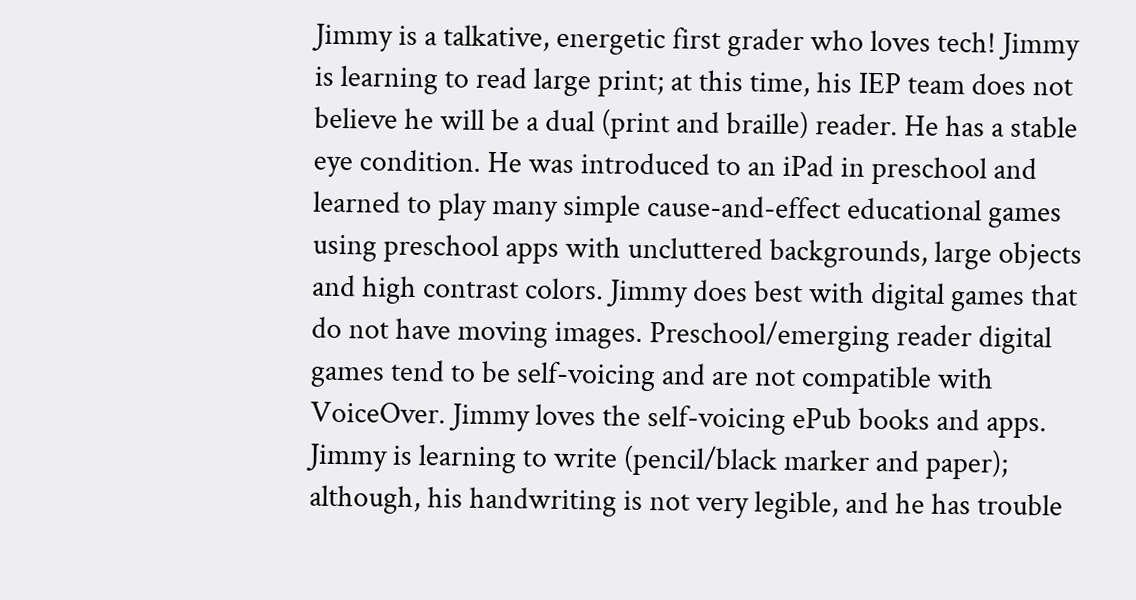Jimmy is a talkative, energetic first grader who loves tech! Jimmy is learning to read large print; at this time, his IEP team does not believe he will be a dual (print and braille) reader. He has a stable eye condition. He was introduced to an iPad in preschool and learned to play many simple cause-and-effect educational games using preschool apps with uncluttered backgrounds, large objects and high contrast colors. Jimmy does best with digital games that do not have moving images. Preschool/emerging reader digital games tend to be self-voicing and are not compatible with VoiceOver. Jimmy loves the self-voicing ePub books and apps. Jimmy is learning to write (pencil/black marker and paper); although, his handwriting is not very legible, and he has trouble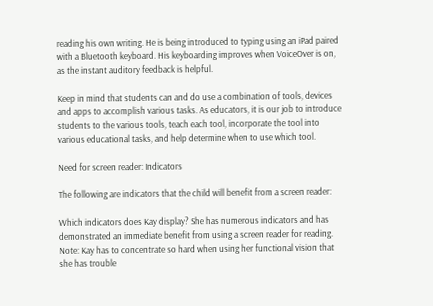reading his own writing. He is being introduced to typing using an iPad paired with a Bluetooth keyboard. His keyboarding improves when VoiceOver is on, as the instant auditory feedback is helpful.

Keep in mind that students can and do use a combination of tools, devices and apps to accomplish various tasks. As educators, it is our job to introduce students to the various tools, teach each tool, incorporate the tool into various educational tasks, and help determine when to use which tool.

Need for screen reader: Indicators

The following are indicators that the child will benefit from a screen reader:

Which indicators does Kay display? She has numerous indicators and has demonstrated an immediate benefit from using a screen reader for reading. Note: Kay has to concentrate so hard when using her functional vision that she has trouble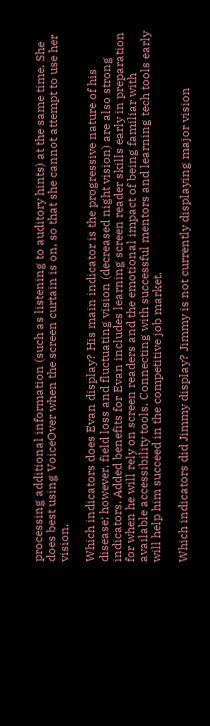processing additional information (such as listening to auditory hints) at the same time. She does best using VoiceOver when the screen curtain is on, so that she cannot attempt to use her vision.

Which indicators does Evan display? His main indicator is the progressive nature of his disease; however, field loss and fluctuating vision (decreased night vision) are also strong indicators. Added benefits for Evan includes learning screen reader skills early in preparation for when he will rely on screen readers and the emotional impact of being familiar with available accessibility tools. Connecting with successful mentors and learning tech tools early will help him succeed in the competitive job market.

Which indicators did Jimmy display? Jimmy is not currently displaying major vision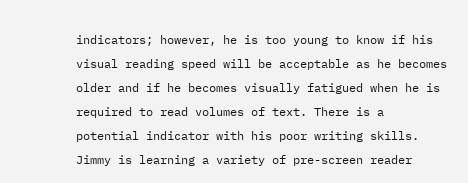indicators; however, he is too young to know if his visual reading speed will be acceptable as he becomes older and if he becomes visually fatigued when he is required to read volumes of text. There is a potential indicator with his poor writing skills. Jimmy is learning a variety of pre-screen reader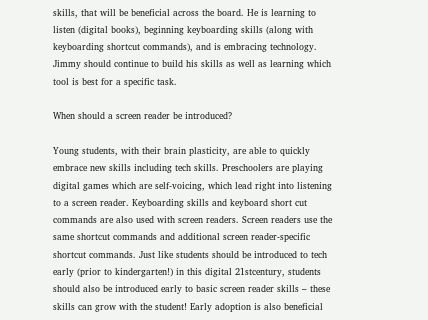skills, that will be beneficial across the board. He is learning to listen (digital books), beginning keyboarding skills (along with keyboarding shortcut commands), and is embracing technology. Jimmy should continue to build his skills as well as learning which tool is best for a specific task.

When should a screen reader be introduced?

Young students, with their brain plasticity, are able to quickly embrace new skills including tech skills. Preschoolers are playing digital games which are self-voicing, which lead right into listening to a screen reader. Keyboarding skills and keyboard short cut commands are also used with screen readers. Screen readers use the same shortcut commands and additional screen reader-specific shortcut commands. Just like students should be introduced to tech early (prior to kindergarten!) in this digital 21stcentury, students should also be introduced early to basic screen reader skills – these skills can grow with the student! Early adoption is also beneficial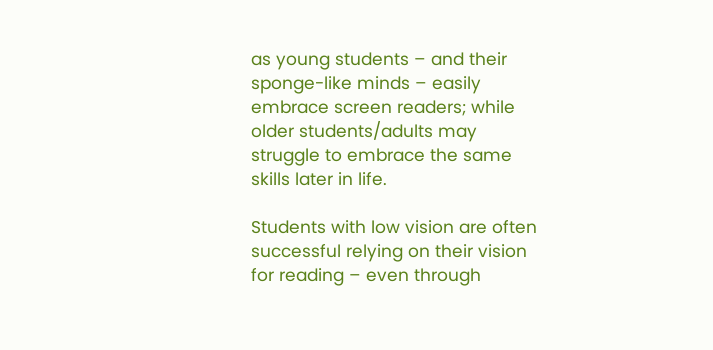as young students – and their sponge-like minds – easily embrace screen readers; while older students/adults may struggle to embrace the same skills later in life.

Students with low vision are often successful relying on their vision for reading – even through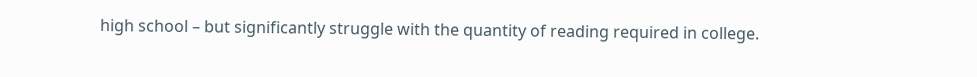high school – but significantly struggle with the quantity of reading required in college.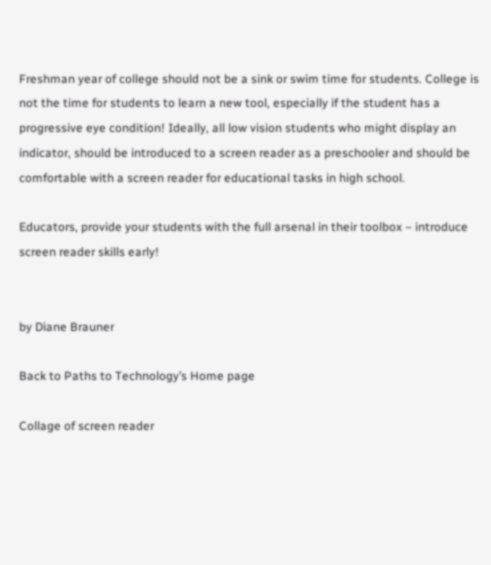Freshman year of college should not be a sink or swim time for students. College is not the time for students to learn a new tool, especially if the student has a progressive eye condition! Ideally, all low vision students who might display an indicator, should be introduced to a screen reader as a preschooler and should be comfortable with a screen reader for educational tasks in high school.

Educators, provide your students with the full arsenal in their toolbox – introduce screen reader skills early!


by Diane Brauner

Back to Paths to Technology’s Home page

Collage of screen reader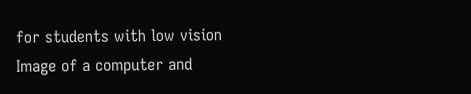for students with low vision
Image of a computer and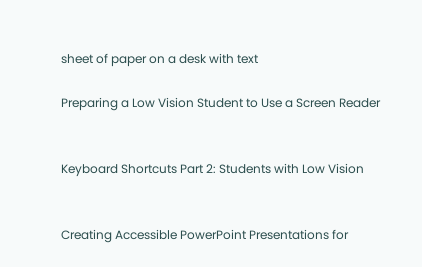sheet of paper on a desk with text

Preparing a Low Vision Student to Use a Screen Reader


Keyboard Shortcuts Part 2: Students with Low Vision


Creating Accessible PowerPoint Presentations for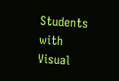Students with Visual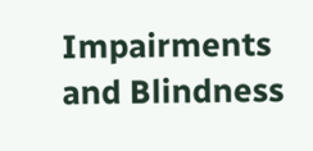Impairments and Blindness